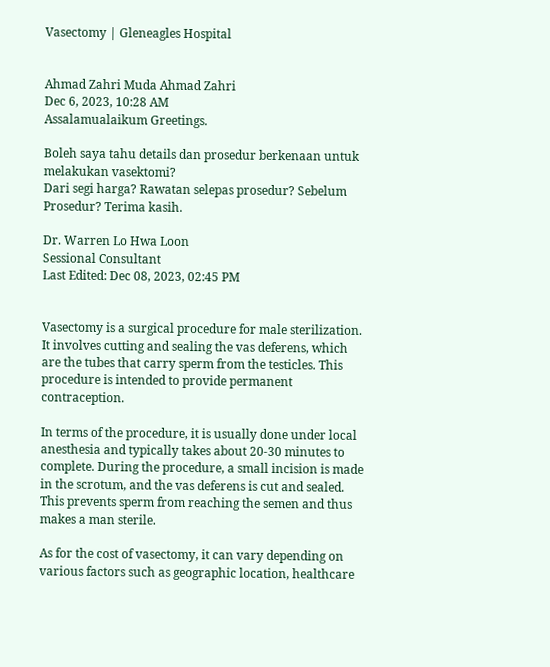Vasectomy | Gleneagles Hospital


Ahmad Zahri Muda Ahmad Zahri
Dec 6, 2023, 10:28 AM
Assalamualaikum Greetings.

Boleh saya tahu details dan prosedur berkenaan untuk melakukan vasektomi?
Dari segi harga? Rawatan selepas prosedur? Sebelum Prosedur? Terima kasih.

Dr. Warren Lo Hwa Loon
Sessional Consultant
Last Edited: Dec 08, 2023, 02:45 PM


Vasectomy is a surgical procedure for male sterilization. It involves cutting and sealing the vas deferens, which are the tubes that carry sperm from the testicles. This procedure is intended to provide permanent contraception.

In terms of the procedure, it is usually done under local anesthesia and typically takes about 20-30 minutes to complete. During the procedure, a small incision is made in the scrotum, and the vas deferens is cut and sealed. This prevents sperm from reaching the semen and thus makes a man sterile.

As for the cost of vasectomy, it can vary depending on various factors such as geographic location, healthcare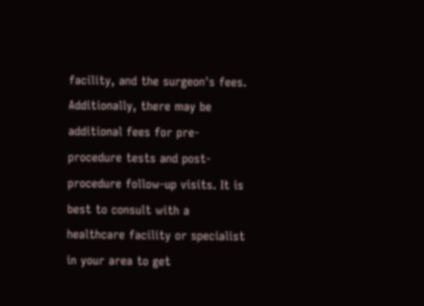facility, and the surgeon's fees. Additionally, there may be additional fees for pre-procedure tests and post-procedure follow-up visits. It is best to consult with a healthcare facility or specialist in your area to get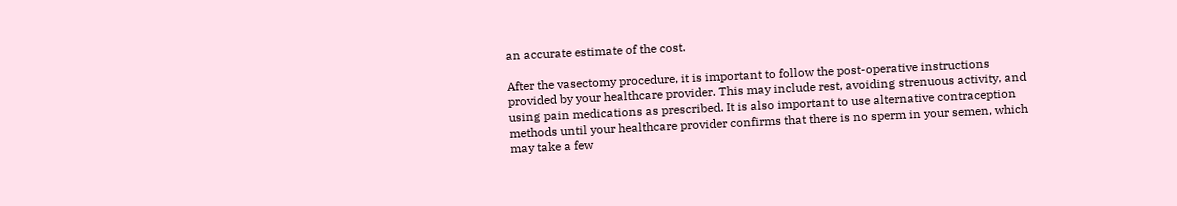an accurate estimate of the cost.

After the vasectomy procedure, it is important to follow the post-operative instructions provided by your healthcare provider. This may include rest, avoiding strenuous activity, and using pain medications as prescribed. It is also important to use alternative contraception methods until your healthcare provider confirms that there is no sperm in your semen, which may take a few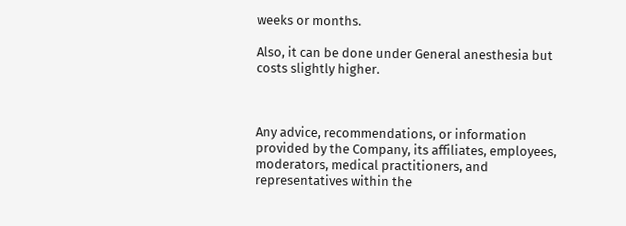weeks or months.

Also, it can be done under General anesthesia but costs slightly higher.



Any advice, recommendations, or information provided by the Company, its affiliates, employees, moderators, medical practitioners, and representatives within the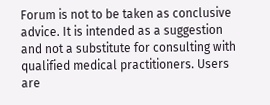Forum is not to be taken as conclusive advice. It is intended as a suggestion and not a substitute for consulting with qualified medical practitioners. Users are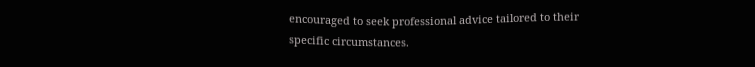encouraged to seek professional advice tailored to their specific circumstances.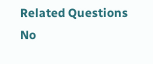Related Questions
No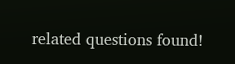related questions found!